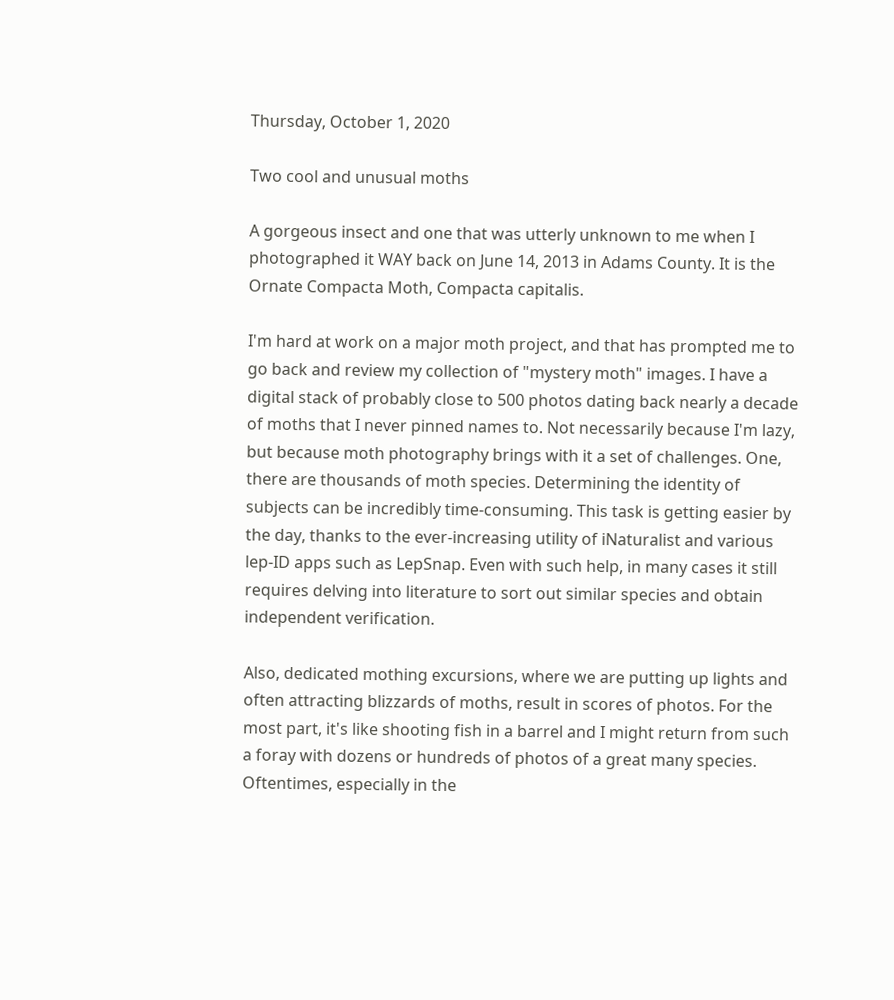Thursday, October 1, 2020

Two cool and unusual moths

A gorgeous insect and one that was utterly unknown to me when I photographed it WAY back on June 14, 2013 in Adams County. It is the Ornate Compacta Moth, Compacta capitalis.

I'm hard at work on a major moth project, and that has prompted me to go back and review my collection of "mystery moth" images. I have a digital stack of probably close to 500 photos dating back nearly a decade of moths that I never pinned names to. Not necessarily because I'm lazy, but because moth photography brings with it a set of challenges. One, there are thousands of moth species. Determining the identity of subjects can be incredibly time-consuming. This task is getting easier by the day, thanks to the ever-increasing utility of iNaturalist and various lep-ID apps such as LepSnap. Even with such help, in many cases it still requires delving into literature to sort out similar species and obtain independent verification.

Also, dedicated mothing excursions, where we are putting up lights and often attracting blizzards of moths, result in scores of photos. For the most part, it's like shooting fish in a barrel and I might return from such a foray with dozens or hundreds of photos of a great many species. Oftentimes, especially in the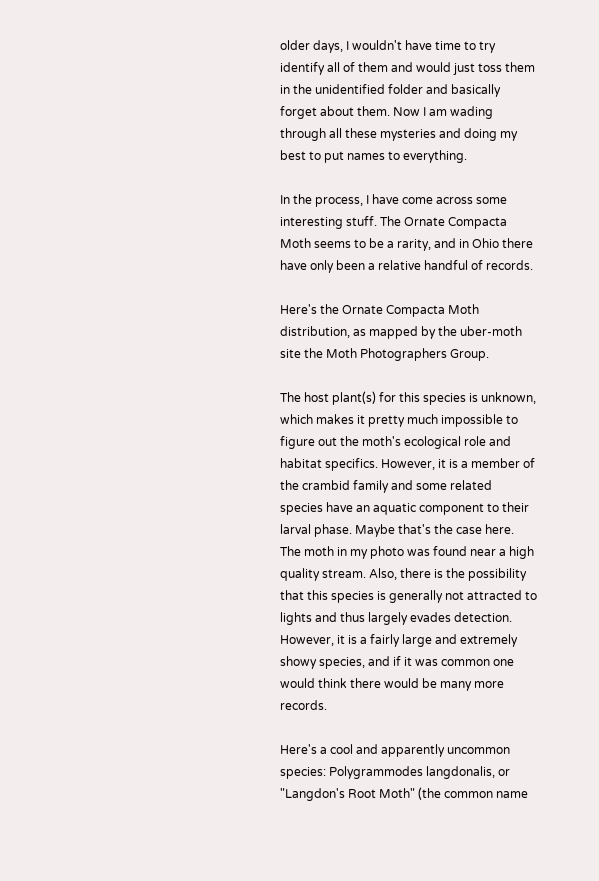older days, I wouldn't have time to try identify all of them and would just toss them in the unidentified folder and basically forget about them. Now I am wading through all these mysteries and doing my best to put names to everything.

In the process, I have come across some interesting stuff. The Ornate Compacta Moth seems to be a rarity, and in Ohio there have only been a relative handful of records.

Here's the Ornate Compacta Moth distribution, as mapped by the uber-moth site the Moth Photographers Group.

The host plant(s) for this species is unknown, which makes it pretty much impossible to figure out the moth's ecological role and habitat specifics. However, it is a member of the crambid family and some related species have an aquatic component to their larval phase. Maybe that's the case here. The moth in my photo was found near a high quality stream. Also, there is the possibility that this species is generally not attracted to lights and thus largely evades detection. However, it is a fairly large and extremely showy species, and if it was common one would think there would be many more records.

Here's a cool and apparently uncommon species: Polygrammodes langdonalis, or "Langdon's Root Moth" (the common name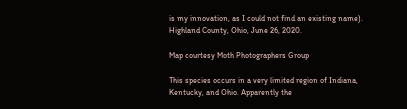is my innovation, as I could not find an existing name).  Highland County, Ohio, June 26, 2020.

Map courtesy Moth Photographers Group

This species occurs in a very limited region of Indiana, Kentucky, and Ohio. Apparently the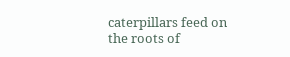caterpillars feed on the roots of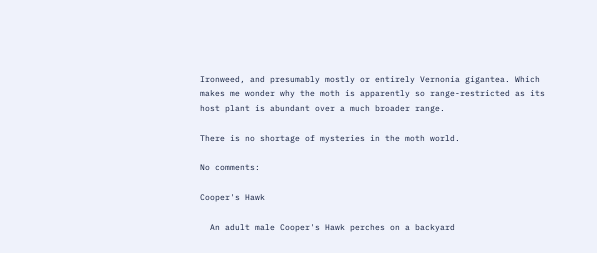Ironweed, and presumably mostly or entirely Vernonia gigantea. Which makes me wonder why the moth is apparently so range-restricted as its host plant is abundant over a much broader range.

There is no shortage of mysteries in the moth world.

No comments:

Cooper's Hawk

  An adult male Cooper's Hawk perches on a backyard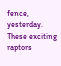fence, yesterday. These exciting raptors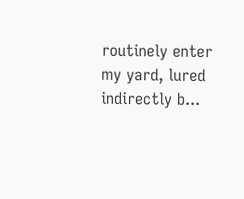routinely enter my yard, lured indirectly b...